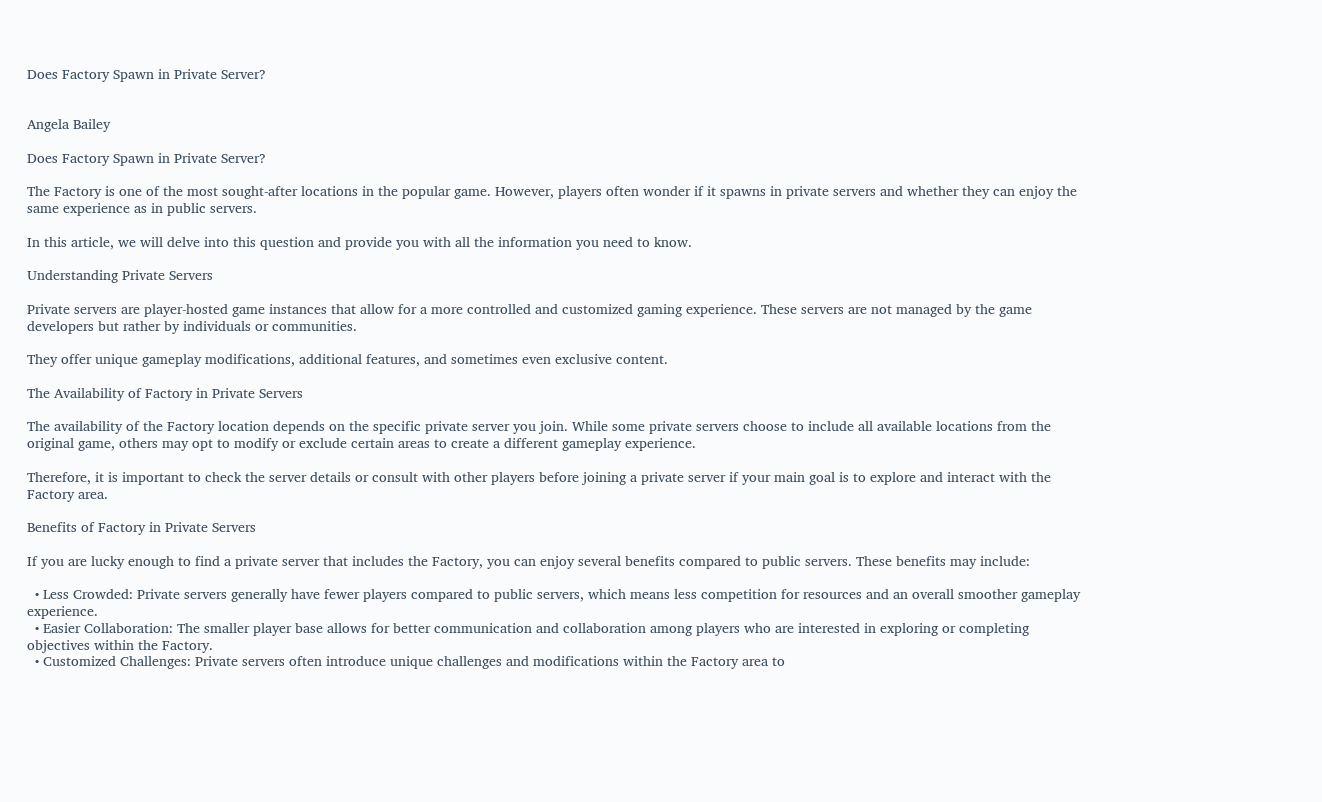Does Factory Spawn in Private Server?


Angela Bailey

Does Factory Spawn in Private Server?

The Factory is one of the most sought-after locations in the popular game. However, players often wonder if it spawns in private servers and whether they can enjoy the same experience as in public servers.

In this article, we will delve into this question and provide you with all the information you need to know.

Understanding Private Servers

Private servers are player-hosted game instances that allow for a more controlled and customized gaming experience. These servers are not managed by the game developers but rather by individuals or communities.

They offer unique gameplay modifications, additional features, and sometimes even exclusive content.

The Availability of Factory in Private Servers

The availability of the Factory location depends on the specific private server you join. While some private servers choose to include all available locations from the original game, others may opt to modify or exclude certain areas to create a different gameplay experience.

Therefore, it is important to check the server details or consult with other players before joining a private server if your main goal is to explore and interact with the Factory area.

Benefits of Factory in Private Servers

If you are lucky enough to find a private server that includes the Factory, you can enjoy several benefits compared to public servers. These benefits may include:

  • Less Crowded: Private servers generally have fewer players compared to public servers, which means less competition for resources and an overall smoother gameplay experience.
  • Easier Collaboration: The smaller player base allows for better communication and collaboration among players who are interested in exploring or completing objectives within the Factory.
  • Customized Challenges: Private servers often introduce unique challenges and modifications within the Factory area to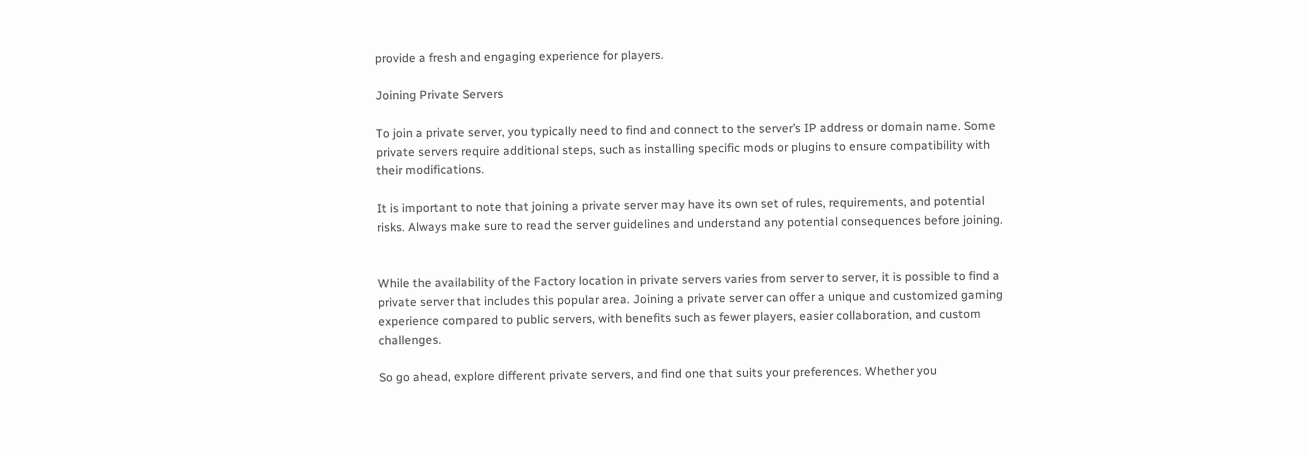provide a fresh and engaging experience for players.

Joining Private Servers

To join a private server, you typically need to find and connect to the server’s IP address or domain name. Some private servers require additional steps, such as installing specific mods or plugins to ensure compatibility with their modifications.

It is important to note that joining a private server may have its own set of rules, requirements, and potential risks. Always make sure to read the server guidelines and understand any potential consequences before joining.


While the availability of the Factory location in private servers varies from server to server, it is possible to find a private server that includes this popular area. Joining a private server can offer a unique and customized gaming experience compared to public servers, with benefits such as fewer players, easier collaboration, and custom challenges.

So go ahead, explore different private servers, and find one that suits your preferences. Whether you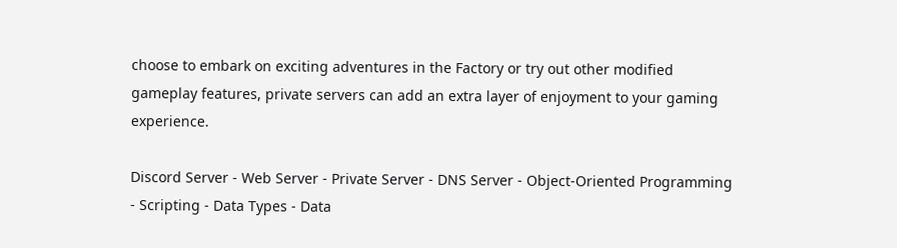choose to embark on exciting adventures in the Factory or try out other modified gameplay features, private servers can add an extra layer of enjoyment to your gaming experience.

Discord Server - Web Server - Private Server - DNS Server - Object-Oriented Programming - Scripting - Data Types - Data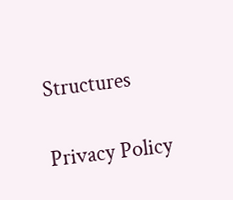Structures

Privacy Policy